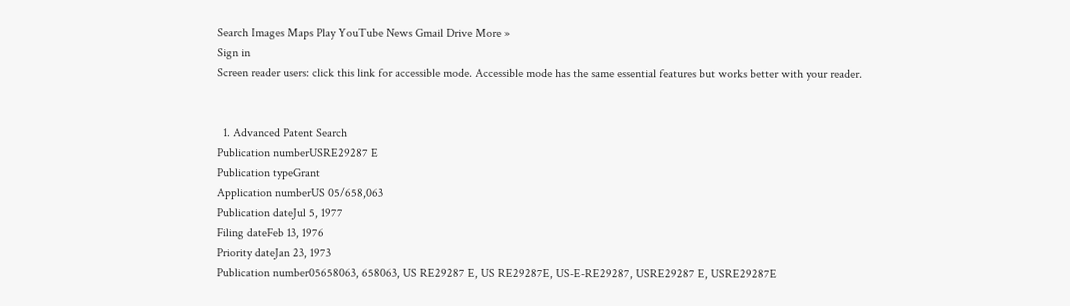Search Images Maps Play YouTube News Gmail Drive More »
Sign in
Screen reader users: click this link for accessible mode. Accessible mode has the same essential features but works better with your reader.


  1. Advanced Patent Search
Publication numberUSRE29287 E
Publication typeGrant
Application numberUS 05/658,063
Publication dateJul 5, 1977
Filing dateFeb 13, 1976
Priority dateJan 23, 1973
Publication number05658063, 658063, US RE29287 E, US RE29287E, US-E-RE29287, USRE29287 E, USRE29287E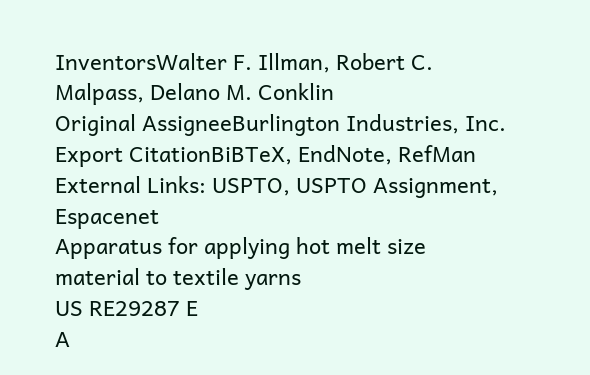InventorsWalter F. Illman, Robert C. Malpass, Delano M. Conklin
Original AssigneeBurlington Industries, Inc.
Export CitationBiBTeX, EndNote, RefMan
External Links: USPTO, USPTO Assignment, Espacenet
Apparatus for applying hot melt size material to textile yarns
US RE29287 E
A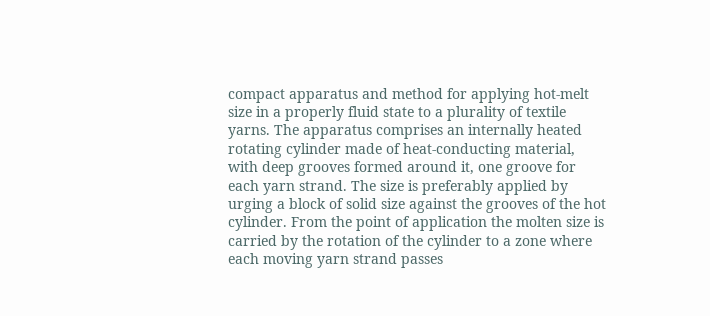compact apparatus and method for applying hot-melt size in a properly fluid state to a plurality of textile yarns. The apparatus comprises an internally heated rotating cylinder made of heat-conducting material, with deep grooves formed around it, one groove for each yarn strand. The size is preferably applied by urging a block of solid size against the grooves of the hot cylinder. From the point of application the molten size is carried by the rotation of the cylinder to a zone where each moving yarn strand passes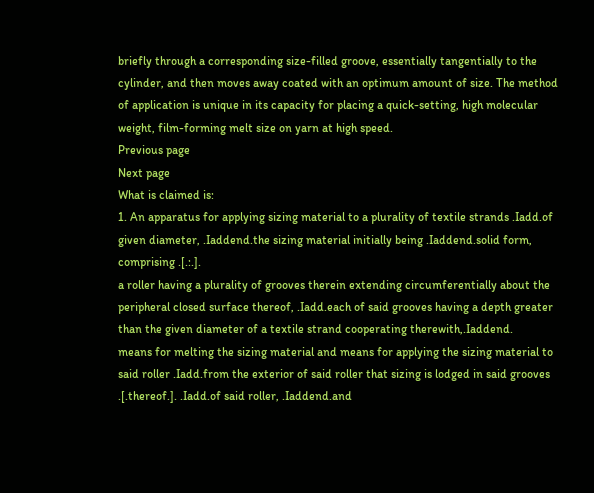briefly through a corresponding size-filled groove, essentially tangentially to the cylinder, and then moves away coated with an optimum amount of size. The method of application is unique in its capacity for placing a quick-setting, high molecular weight, film-forming melt size on yarn at high speed.
Previous page
Next page
What is claimed is:
1. An apparatus for applying sizing material to a plurality of textile strands .Iadd.of given diameter, .Iaddend.the sizing material initially being .Iaddend.solid form, comprising .[.:.].
a roller having a plurality of grooves therein extending circumferentially about the peripheral closed surface thereof, .Iadd.each of said grooves having a depth greater than the given diameter of a textile strand cooperating therewith,.Iaddend.
means for melting the sizing material and means for applying the sizing material to said roller .Iadd.from the exterior of said roller that sizing is lodged in said grooves .[.thereof.]. .Iadd.of said roller, .Iaddend.and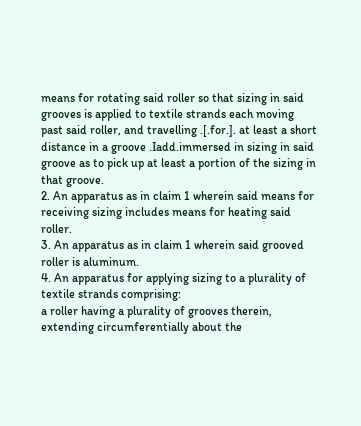means for rotating said roller so that sizing in said grooves is applied to textile strands each moving past said roller, and travelling .[.for.]. at least a short distance in a groove .Iadd.immersed in sizing in said groove as to pick up at least a portion of the sizing in that groove.
2. An apparatus as in claim 1 wherein said means for receiving sizing includes means for heating said roller.
3. An apparatus as in claim 1 wherein said grooved roller is aluminum.
4. An apparatus for applying sizing to a plurality of textile strands comprising:
a roller having a plurality of grooves therein, extending circumferentially about the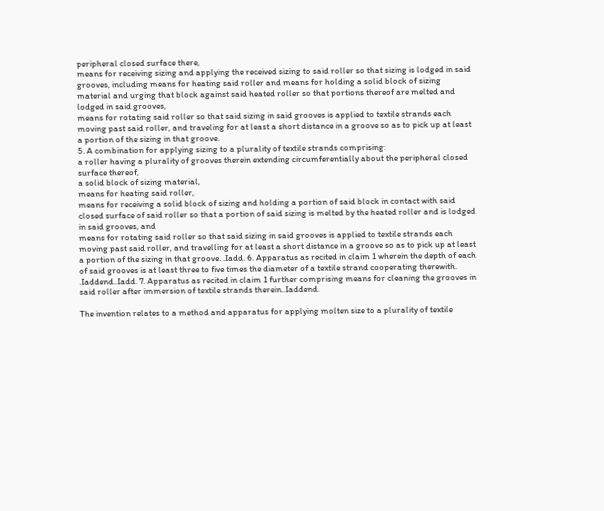peripheral closed surface there,
means for receiving sizing and applying the received sizing to said roller so that sizing is lodged in said grooves, including means for heating said roller and means for holding a solid block of sizing material and urging that block against said heated roller so that portions thereof are melted and lodged in said grooves,
means for rotating said roller so that said sizing in said grooves is applied to textile strands each moving past said roller, and traveling for at least a short distance in a groove so as to pick up at least a portion of the sizing in that groove.
5. A combination for applying sizing to a plurality of textile strands comprising:
a roller having a plurality of grooves therein extending circumferentially about the peripheral closed surface thereof,
a solid block of sizing material,
means for heating said roller,
means for receiving a solid block of sizing and holding a portion of said block in contact with said closed surface of said roller so that a portion of said sizing is melted by the heated roller and is lodged in said grooves, and
means for rotating said roller so that said sizing in said grooves is applied to textile strands each moving past said roller, and travelling for at least a short distance in a groove so as to pick up at least a portion of the sizing in that groove. .Iadd. 6. Apparatus as recited in claim 1 wherein the depth of each of said grooves is at least three to five times the diameter of a textile strand cooperating therewith. .Iaddend..Iadd. 7. Apparatus as recited in claim 1 further comprising means for cleaning the grooves in said roller after immersion of textile strands therein..Iaddend.

The invention relates to a method and apparatus for applying molten size to a plurality of textile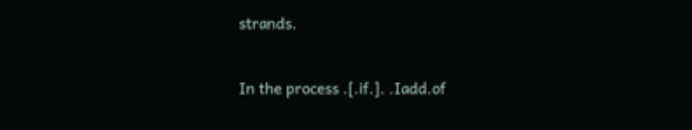strands.

In the process .[.if.]. .Iadd.of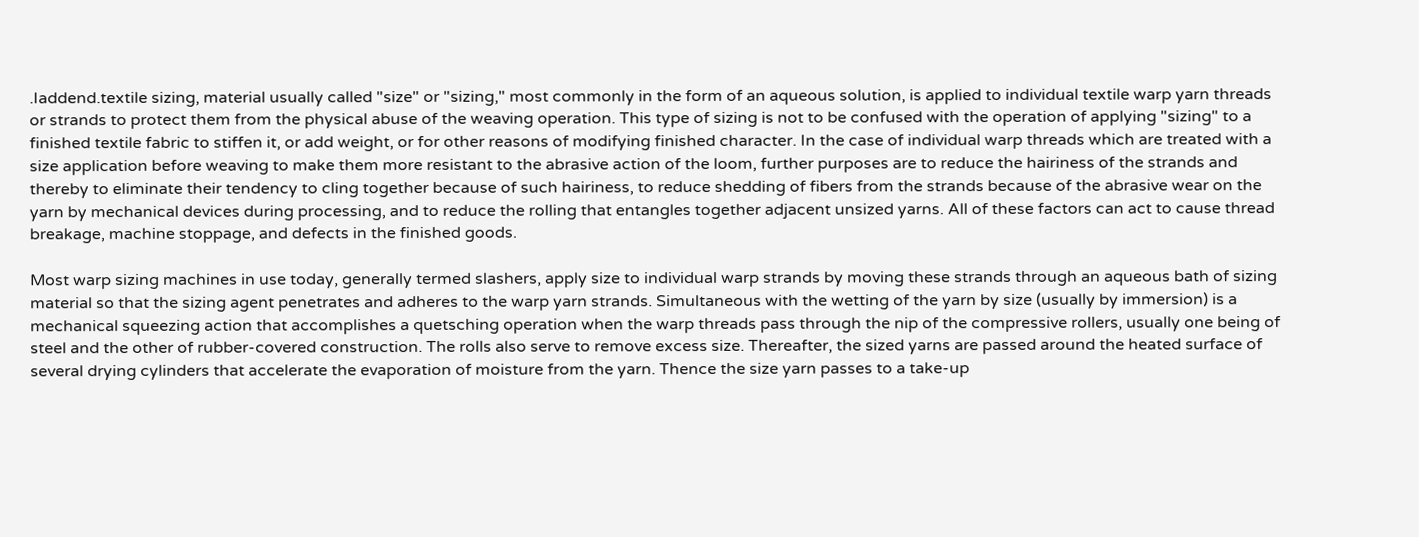.Iaddend.textile sizing, material usually called "size" or "sizing," most commonly in the form of an aqueous solution, is applied to individual textile warp yarn threads or strands to protect them from the physical abuse of the weaving operation. This type of sizing is not to be confused with the operation of applying "sizing" to a finished textile fabric to stiffen it, or add weight, or for other reasons of modifying finished character. In the case of individual warp threads which are treated with a size application before weaving to make them more resistant to the abrasive action of the loom, further purposes are to reduce the hairiness of the strands and thereby to eliminate their tendency to cling together because of such hairiness, to reduce shedding of fibers from the strands because of the abrasive wear on the yarn by mechanical devices during processing, and to reduce the rolling that entangles together adjacent unsized yarns. All of these factors can act to cause thread breakage, machine stoppage, and defects in the finished goods.

Most warp sizing machines in use today, generally termed slashers, apply size to individual warp strands by moving these strands through an aqueous bath of sizing material so that the sizing agent penetrates and adheres to the warp yarn strands. Simultaneous with the wetting of the yarn by size (usually by immersion) is a mechanical squeezing action that accomplishes a quetsching operation when the warp threads pass through the nip of the compressive rollers, usually one being of steel and the other of rubber-covered construction. The rolls also serve to remove excess size. Thereafter, the sized yarns are passed around the heated surface of several drying cylinders that accelerate the evaporation of moisture from the yarn. Thence the size yarn passes to a take-up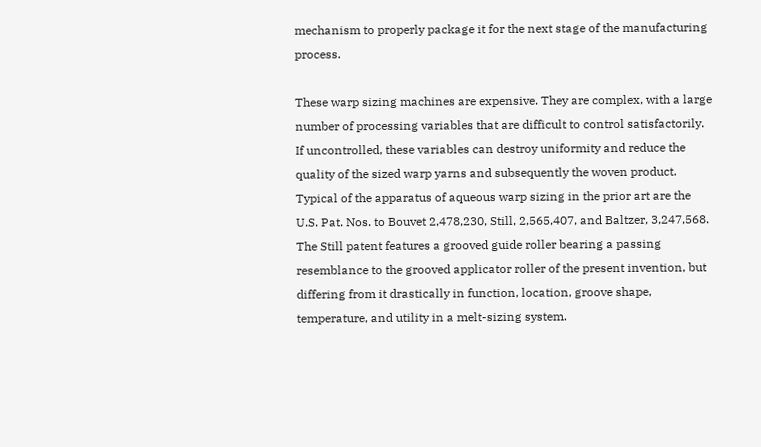mechanism to properly package it for the next stage of the manufacturing process.

These warp sizing machines are expensive. They are complex, with a large number of processing variables that are difficult to control satisfactorily. If uncontrolled, these variables can destroy uniformity and reduce the quality of the sized warp yarns and subsequently the woven product. Typical of the apparatus of aqueous warp sizing in the prior art are the U.S. Pat. Nos. to Bouvet 2,478,230, Still, 2,565,407, and Baltzer, 3,247,568. The Still patent features a grooved guide roller bearing a passing resemblance to the grooved applicator roller of the present invention, but differing from it drastically in function, location, groove shape, temperature, and utility in a melt-sizing system.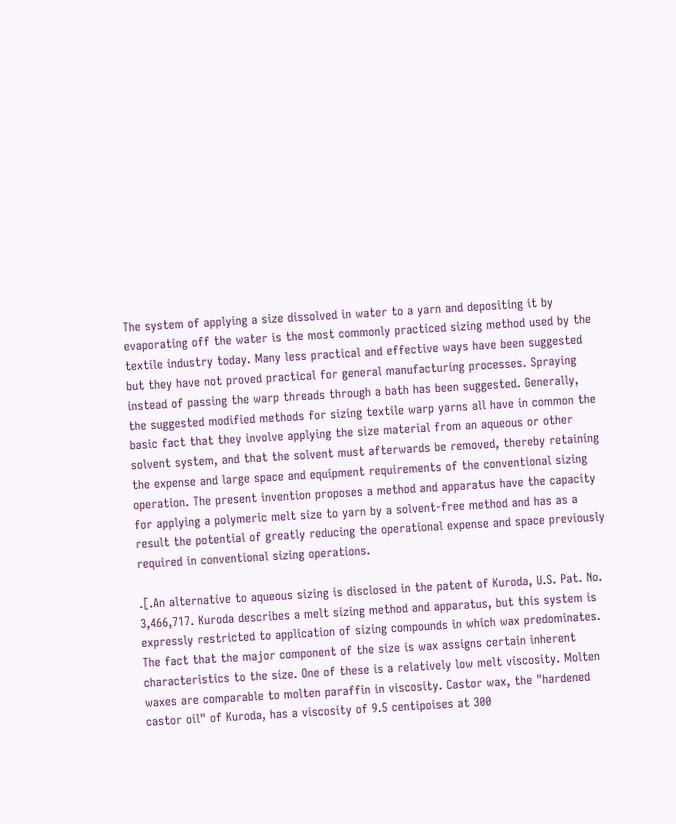The system of applying a size dissolved in water to a yarn and depositing it by evaporating off the water is the most commonly practiced sizing method used by the textile industry today. Many less practical and effective ways have been suggested but they have not proved practical for general manufacturing processes. Spraying instead of passing the warp threads through a bath has been suggested. Generally, the suggested modified methods for sizing textile warp yarns all have in common the basic fact that they involve applying the size material from an aqueous or other solvent system, and that the solvent must afterwards be removed, thereby retaining the expense and large space and equipment requirements of the conventional sizing operation. The present invention proposes a method and apparatus have the capacity for applying a polymeric melt size to yarn by a solvent-free method and has as a result the potential of greatly reducing the operational expense and space previously required in conventional sizing operations.

.[.An alternative to aqueous sizing is disclosed in the patent of Kuroda, U.S. Pat. No. 3,466,717. Kuroda describes a melt sizing method and apparatus, but this system is expressly restricted to application of sizing compounds in which wax predominates. The fact that the major component of the size is wax assigns certain inherent characteristics to the size. One of these is a relatively low melt viscosity. Molten waxes are comparable to molten paraffin in viscosity. Castor wax, the "hardened castor oil" of Kuroda, has a viscosity of 9.5 centipoises at 300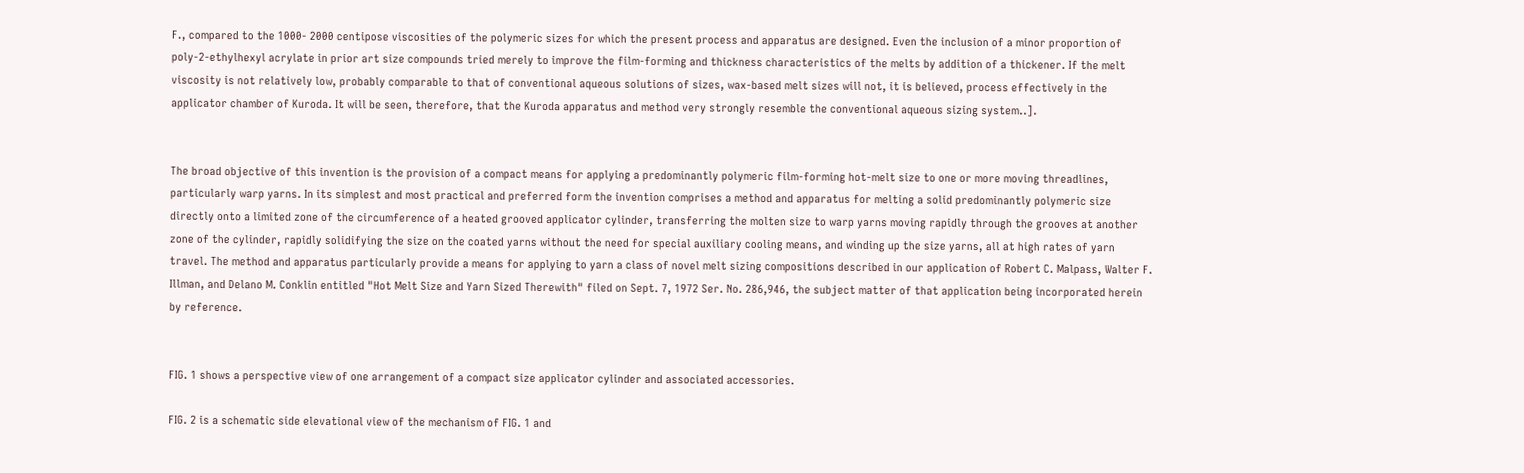F., compared to the 1000- 2000 centipose viscosities of the polymeric sizes for which the present process and apparatus are designed. Even the inclusion of a minor proportion of poly-2-ethylhexyl acrylate in prior art size compounds tried merely to improve the film-forming and thickness characteristics of the melts by addition of a thickener. If the melt viscosity is not relatively low, probably comparable to that of conventional aqueous solutions of sizes, wax-based melt sizes will not, it is believed, process effectively in the applicator chamber of Kuroda. It will be seen, therefore, that the Kuroda apparatus and method very strongly resemble the conventional aqueous sizing system..].


The broad objective of this invention is the provision of a compact means for applying a predominantly polymeric film-forming hot-melt size to one or more moving threadlines, particularly warp yarns. In its simplest and most practical and preferred form the invention comprises a method and apparatus for melting a solid predominantly polymeric size directly onto a limited zone of the circumference of a heated grooved applicator cylinder, transferring the molten size to warp yarns moving rapidly through the grooves at another zone of the cylinder, rapidly solidifying the size on the coated yarns without the need for special auxiliary cooling means, and winding up the size yarns, all at high rates of yarn travel. The method and apparatus particularly provide a means for applying to yarn a class of novel melt sizing compositions described in our application of Robert C. Malpass, Walter F. Illman, and Delano M. Conklin entitled "Hot Melt Size and Yarn Sized Therewith" filed on Sept. 7, 1972 Ser. No. 286,946, the subject matter of that application being incorporated herein by reference.


FIG. 1 shows a perspective view of one arrangement of a compact size applicator cylinder and associated accessories.

FIG. 2 is a schematic side elevational view of the mechanism of FIG. 1 and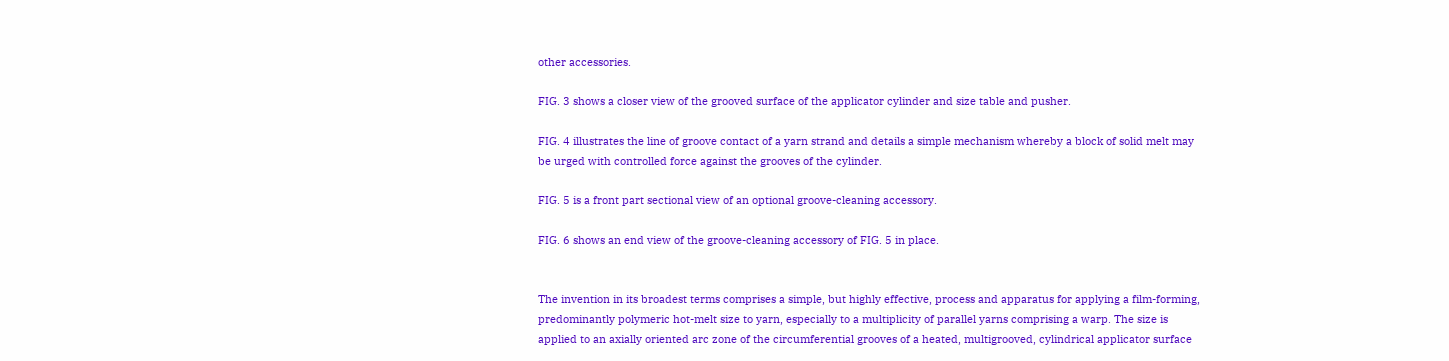other accessories.

FIG. 3 shows a closer view of the grooved surface of the applicator cylinder and size table and pusher.

FIG. 4 illustrates the line of groove contact of a yarn strand and details a simple mechanism whereby a block of solid melt may be urged with controlled force against the grooves of the cylinder.

FIG. 5 is a front part sectional view of an optional groove-cleaning accessory.

FIG. 6 shows an end view of the groove-cleaning accessory of FIG. 5 in place.


The invention in its broadest terms comprises a simple, but highly effective, process and apparatus for applying a film-forming, predominantly polymeric hot-melt size to yarn, especially to a multiplicity of parallel yarns comprising a warp. The size is applied to an axially oriented arc zone of the circumferential grooves of a heated, multigrooved, cylindrical applicator surface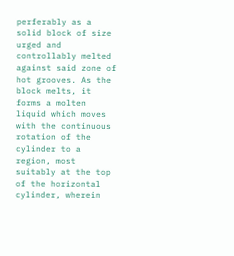perferably as a solid block of size urged and controllably melted against said zone of hot grooves. As the block melts, it forms a molten liquid which moves with the continuous rotation of the cylinder to a region, most suitably at the top of the horizontal cylinder, wherein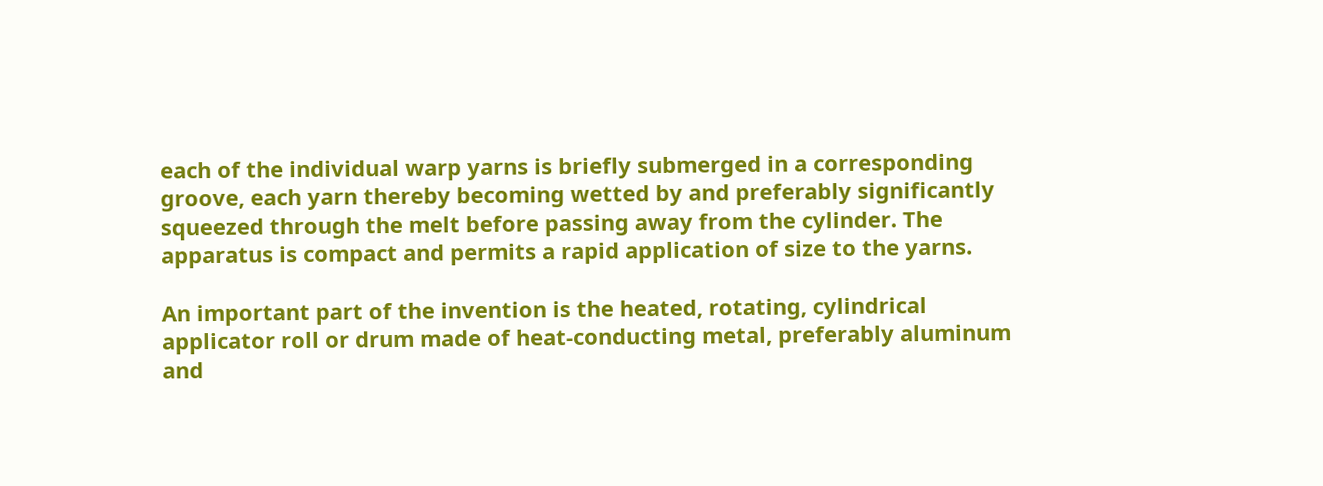each of the individual warp yarns is briefly submerged in a corresponding groove, each yarn thereby becoming wetted by and preferably significantly squeezed through the melt before passing away from the cylinder. The apparatus is compact and permits a rapid application of size to the yarns.

An important part of the invention is the heated, rotating, cylindrical applicator roll or drum made of heat-conducting metal, preferably aluminum and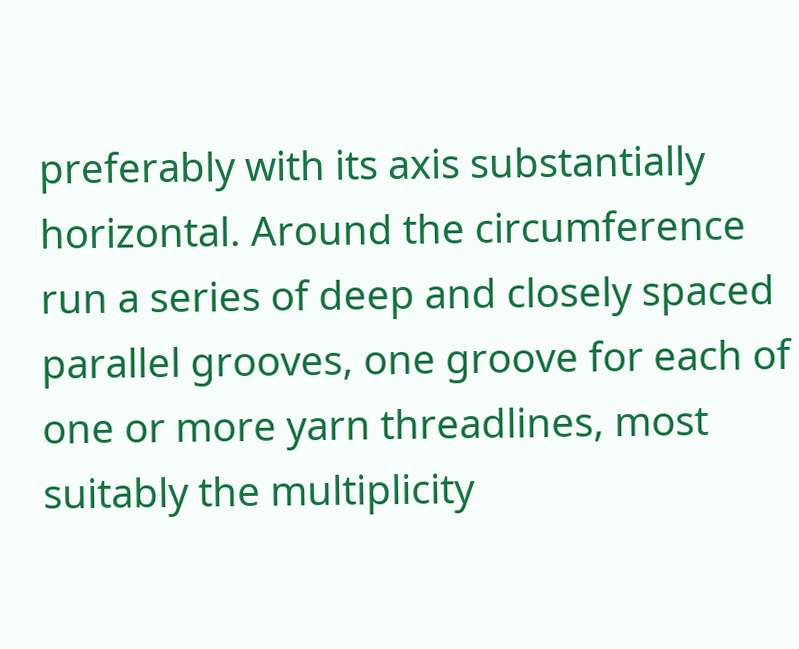preferably with its axis substantially horizontal. Around the circumference run a series of deep and closely spaced parallel grooves, one groove for each of one or more yarn threadlines, most suitably the multiplicity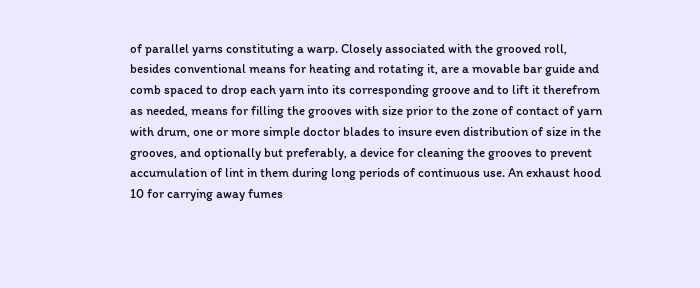of parallel yarns constituting a warp. Closely associated with the grooved roll, besides conventional means for heating and rotating it, are a movable bar guide and comb spaced to drop each yarn into its corresponding groove and to lift it therefrom as needed, means for filling the grooves with size prior to the zone of contact of yarn with drum, one or more simple doctor blades to insure even distribution of size in the grooves, and optionally but preferably, a device for cleaning the grooves to prevent accumulation of lint in them during long periods of continuous use. An exhaust hood 10 for carrying away fumes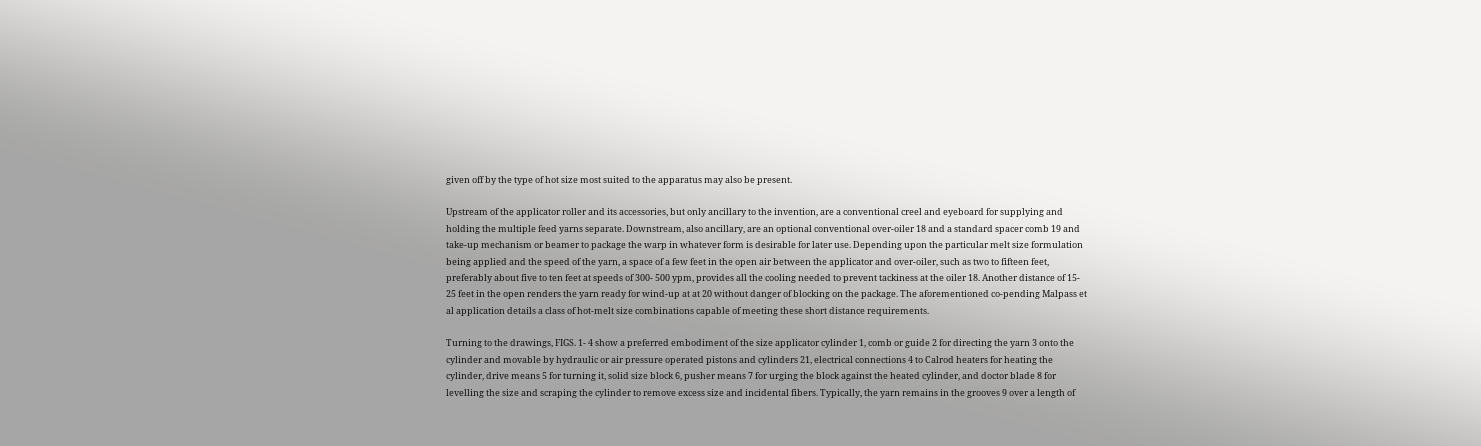given off by the type of hot size most suited to the apparatus may also be present.

Upstream of the applicator roller and its accessories, but only ancillary to the invention, are a conventional creel and eyeboard for supplying and holding the multiple feed yarns separate. Downstream, also ancillary, are an optional conventional over-oiler 18 and a standard spacer comb 19 and take-up mechanism or beamer to package the warp in whatever form is desirable for later use. Depending upon the particular melt size formulation being applied and the speed of the yarn, a space of a few feet in the open air between the applicator and over-oiler, such as two to fifteen feet, preferably about five to ten feet at speeds of 300- 500 ypm, provides all the cooling needed to prevent tackiness at the oiler 18. Another distance of 15- 25 feet in the open renders the yarn ready for wind-up at at 20 without danger of blocking on the package. The aforementioned co-pending Malpass et al application details a class of hot-melt size combinations capable of meeting these short distance requirements.

Turning to the drawings, FIGS. 1- 4 show a preferred embodiment of the size applicator cylinder 1, comb or guide 2 for directing the yarn 3 onto the cylinder and movable by hydraulic or air pressure operated pistons and cylinders 21, electrical connections 4 to Calrod heaters for heating the cylinder, drive means 5 for turning it, solid size block 6, pusher means 7 for urging the block against the heated cylinder, and doctor blade 8 for levelling the size and scraping the cylinder to remove excess size and incidental fibers. Typically, the yarn remains in the grooves 9 over a length of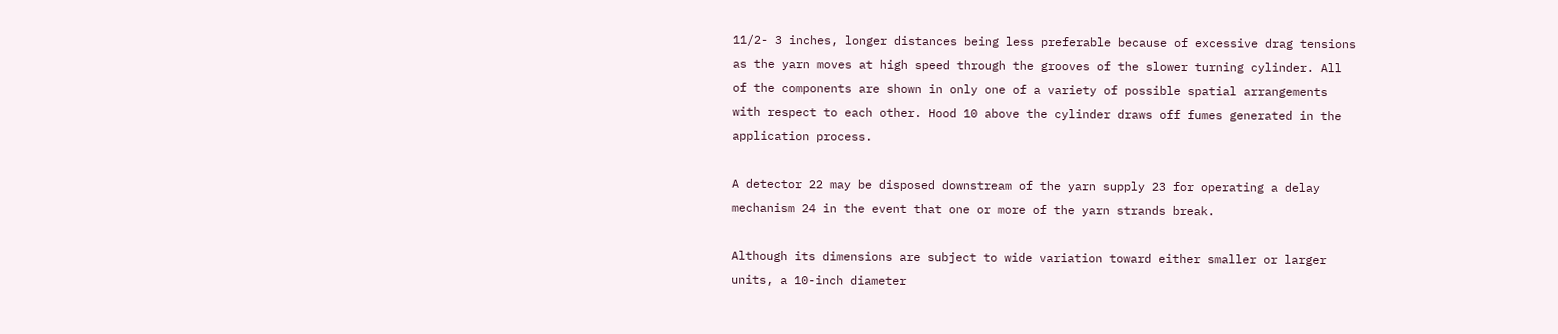11/2- 3 inches, longer distances being less preferable because of excessive drag tensions as the yarn moves at high speed through the grooves of the slower turning cylinder. All of the components are shown in only one of a variety of possible spatial arrangements with respect to each other. Hood 10 above the cylinder draws off fumes generated in the application process.

A detector 22 may be disposed downstream of the yarn supply 23 for operating a delay mechanism 24 in the event that one or more of the yarn strands break.

Although its dimensions are subject to wide variation toward either smaller or larger units, a 10-inch diameter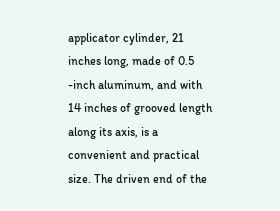applicator cylinder, 21 inches long, made of 0.5 -inch aluminum, and with 14 inches of grooved length along its axis, is a convenient and practical size. The driven end of the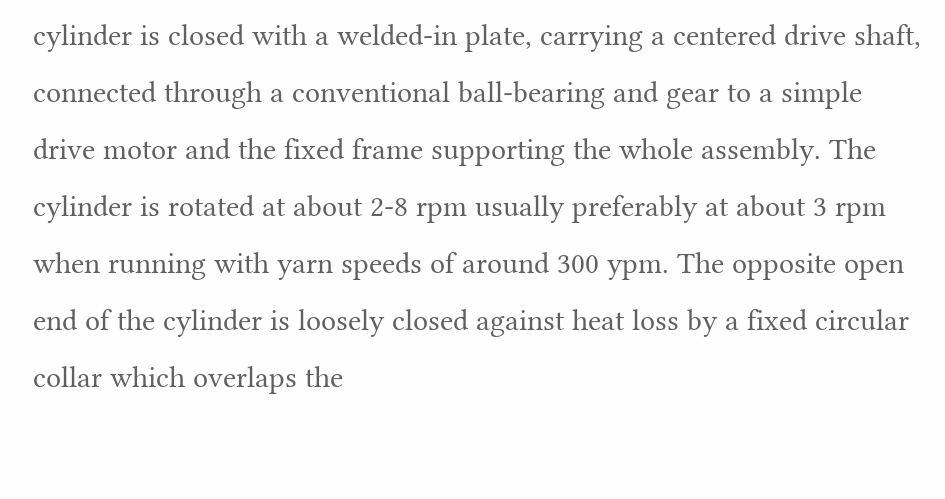cylinder is closed with a welded-in plate, carrying a centered drive shaft, connected through a conventional ball-bearing and gear to a simple drive motor and the fixed frame supporting the whole assembly. The cylinder is rotated at about 2-8 rpm usually preferably at about 3 rpm when running with yarn speeds of around 300 ypm. The opposite open end of the cylinder is loosely closed against heat loss by a fixed circular collar which overlaps the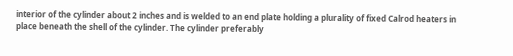interior of the cylinder about 2 inches and is welded to an end plate holding a plurality of fixed Calrod heaters in place beneath the shell of the cylinder. The cylinder preferably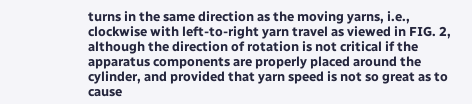turns in the same direction as the moving yarns, i.e., clockwise with left-to-right yarn travel as viewed in FIG. 2, although the direction of rotation is not critical if the apparatus components are properly placed around the cylinder, and provided that yarn speed is not so great as to cause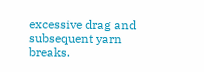excessive drag and subsequent yarn breaks.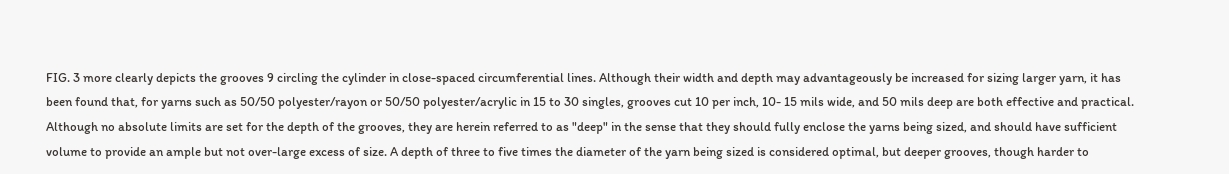FIG. 3 more clearly depicts the grooves 9 circling the cylinder in close-spaced circumferential lines. Although their width and depth may advantageously be increased for sizing larger yarn, it has been found that, for yarns such as 50/50 polyester/rayon or 50/50 polyester/acrylic in 15 to 30 singles, grooves cut 10 per inch, 10- 15 mils wide, and 50 mils deep are both effective and practical. Although no absolute limits are set for the depth of the grooves, they are herein referred to as "deep" in the sense that they should fully enclose the yarns being sized, and should have sufficient volume to provide an ample but not over-large excess of size. A depth of three to five times the diameter of the yarn being sized is considered optimal, but deeper grooves, though harder to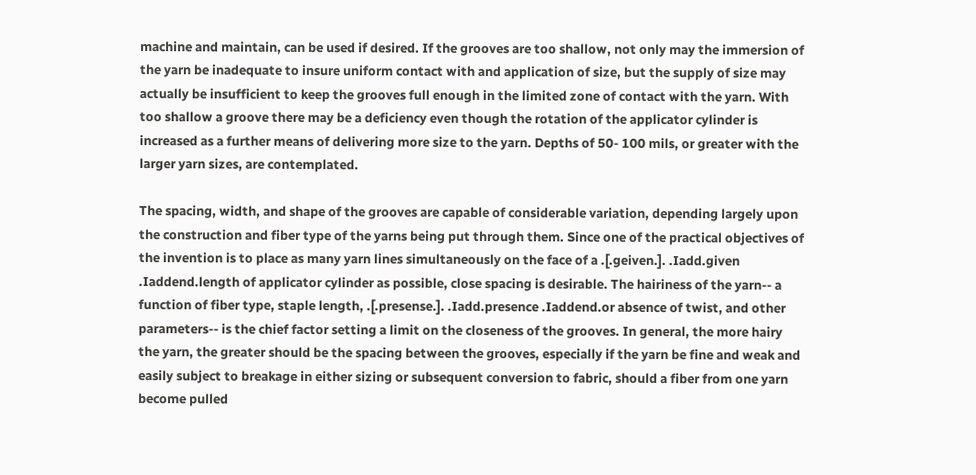machine and maintain, can be used if desired. If the grooves are too shallow, not only may the immersion of the yarn be inadequate to insure uniform contact with and application of size, but the supply of size may actually be insufficient to keep the grooves full enough in the limited zone of contact with the yarn. With too shallow a groove there may be a deficiency even though the rotation of the applicator cylinder is increased as a further means of delivering more size to the yarn. Depths of 50- 100 mils, or greater with the larger yarn sizes, are contemplated.

The spacing, width, and shape of the grooves are capable of considerable variation, depending largely upon the construction and fiber type of the yarns being put through them. Since one of the practical objectives of the invention is to place as many yarn lines simultaneously on the face of a .[.geiven.]. .Iadd.given .Iaddend.length of applicator cylinder as possible, close spacing is desirable. The hairiness of the yarn-- a function of fiber type, staple length, .[.presense.]. .Iadd.presence .Iaddend.or absence of twist, and other parameters-- is the chief factor setting a limit on the closeness of the grooves. In general, the more hairy the yarn, the greater should be the spacing between the grooves, especially if the yarn be fine and weak and easily subject to breakage in either sizing or subsequent conversion to fabric, should a fiber from one yarn become pulled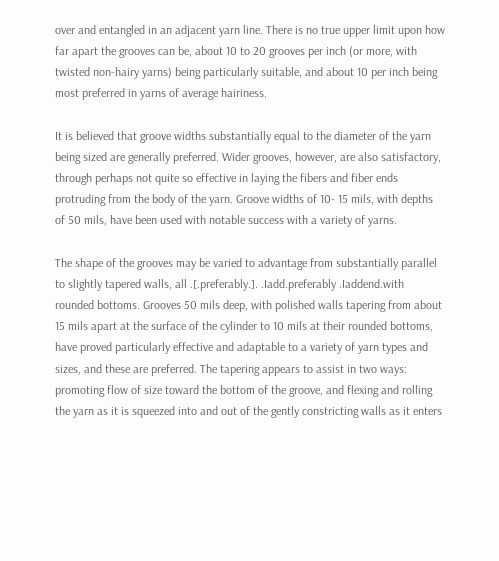over and entangled in an adjacent yarn line. There is no true upper limit upon how far apart the grooves can be, about 10 to 20 grooves per inch (or more, with twisted non-hairy yarns) being particularly suitable, and about 10 per inch being most preferred in yarns of average hairiness.

It is believed that groove widths substantially equal to the diameter of the yarn being sized are generally preferred. Wider grooves, however, are also satisfactory, through perhaps not quite so effective in laying the fibers and fiber ends protruding from the body of the yarn. Groove widths of 10- 15 mils, with depths of 50 mils, have been used with notable success with a variety of yarns.

The shape of the grooves may be varied to advantage from substantially parallel to slightly tapered walls, all .[.preferably.]. .Iadd.preferably .Iaddend.with rounded bottoms. Grooves 50 mils deep, with polished walls tapering from about 15 mils apart at the surface of the cylinder to 10 mils at their rounded bottoms, have proved particularly effective and adaptable to a variety of yarn types and sizes, and these are preferred. The tapering appears to assist in two ways: promoting flow of size toward the bottom of the groove, and flexing and rolling the yarn as it is squeezed into and out of the gently constricting walls as it enters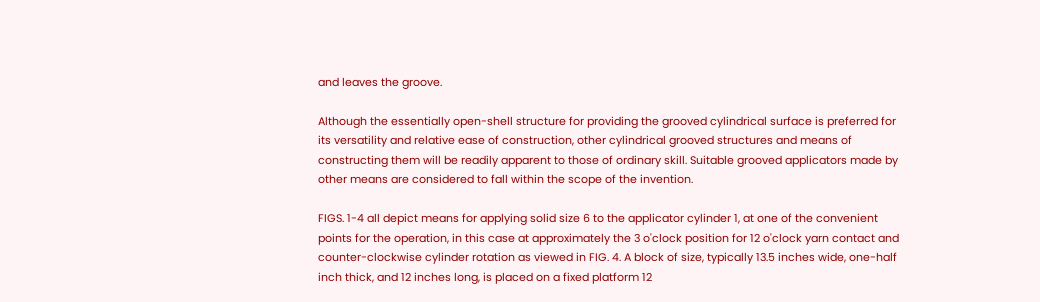and leaves the groove.

Although the essentially open-shell structure for providing the grooved cylindrical surface is preferred for its versatility and relative ease of construction, other cylindrical grooved structures and means of constructing them will be readily apparent to those of ordinary skill. Suitable grooved applicators made by other means are considered to fall within the scope of the invention.

FIGS. 1-4 all depict means for applying solid size 6 to the applicator cylinder 1, at one of the convenient points for the operation, in this case at approximately the 3 o'clock position for 12 o'clock yarn contact and counter-clockwise cylinder rotation as viewed in FIG. 4. A block of size, typically 13.5 inches wide, one-half inch thick, and 12 inches long, is placed on a fixed platform 12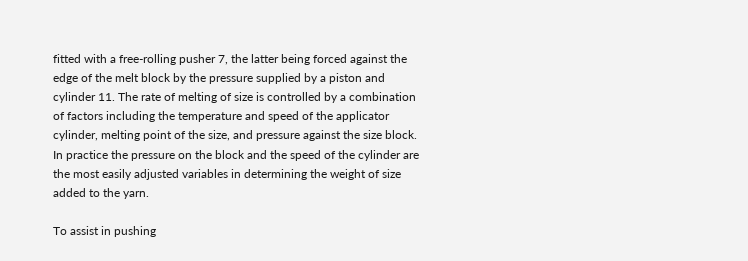fitted with a free-rolling pusher 7, the latter being forced against the edge of the melt block by the pressure supplied by a piston and cylinder 11. The rate of melting of size is controlled by a combination of factors including the temperature and speed of the applicator cylinder, melting point of the size, and pressure against the size block. In practice the pressure on the block and the speed of the cylinder are the most easily adjusted variables in determining the weight of size added to the yarn.

To assist in pushing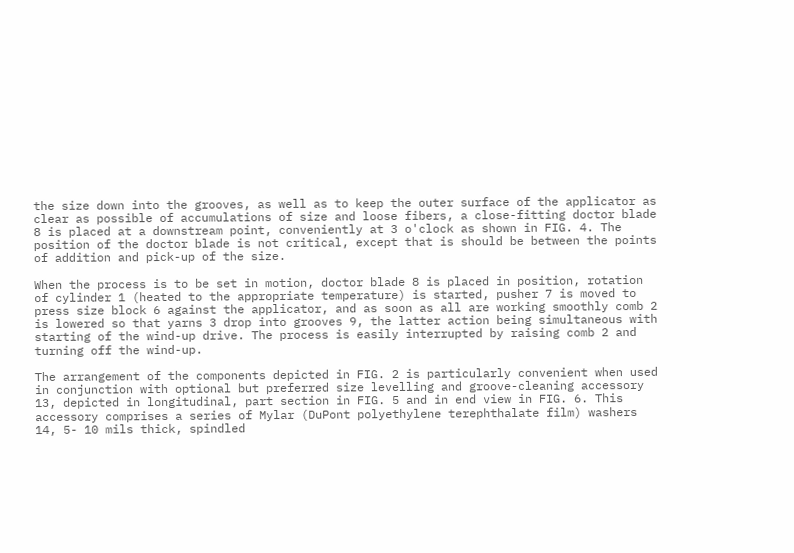the size down into the grooves, as well as to keep the outer surface of the applicator as clear as possible of accumulations of size and loose fibers, a close-fitting doctor blade 8 is placed at a downstream point, conveniently at 3 o'clock as shown in FIG. 4. The position of the doctor blade is not critical, except that is should be between the points of addition and pick-up of the size.

When the process is to be set in motion, doctor blade 8 is placed in position, rotation of cylinder 1 (heated to the appropriate temperature) is started, pusher 7 is moved to press size block 6 against the applicator, and as soon as all are working smoothly comb 2 is lowered so that yarns 3 drop into grooves 9, the latter action being simultaneous with starting of the wind-up drive. The process is easily interrupted by raising comb 2 and turning off the wind-up.

The arrangement of the components depicted in FIG. 2 is particularly convenient when used in conjunction with optional but preferred size levelling and groove-cleaning accessory 13, depicted in longitudinal, part section in FIG. 5 and in end view in FIG. 6. This accessory comprises a series of Mylar (DuPont polyethylene terephthalate film) washers 14, 5- 10 mils thick, spindled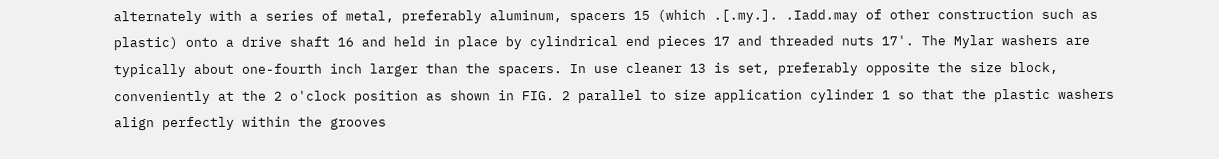alternately with a series of metal, preferably aluminum, spacers 15 (which .[.my.]. .Iadd.may of other construction such as plastic) onto a drive shaft 16 and held in place by cylindrical end pieces 17 and threaded nuts 17'. The Mylar washers are typically about one-fourth inch larger than the spacers. In use cleaner 13 is set, preferably opposite the size block, conveniently at the 2 o'clock position as shown in FIG. 2 parallel to size application cylinder 1 so that the plastic washers align perfectly within the grooves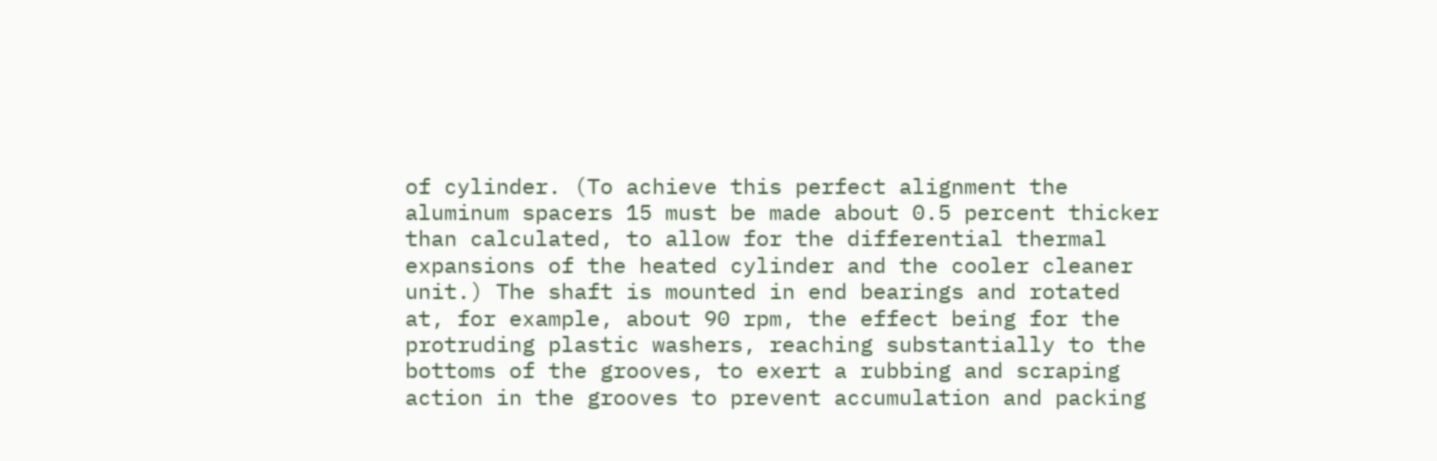of cylinder. (To achieve this perfect alignment the aluminum spacers 15 must be made about 0.5 percent thicker than calculated, to allow for the differential thermal expansions of the heated cylinder and the cooler cleaner unit.) The shaft is mounted in end bearings and rotated at, for example, about 90 rpm, the effect being for the protruding plastic washers, reaching substantially to the bottoms of the grooves, to exert a rubbing and scraping action in the grooves to prevent accumulation and packing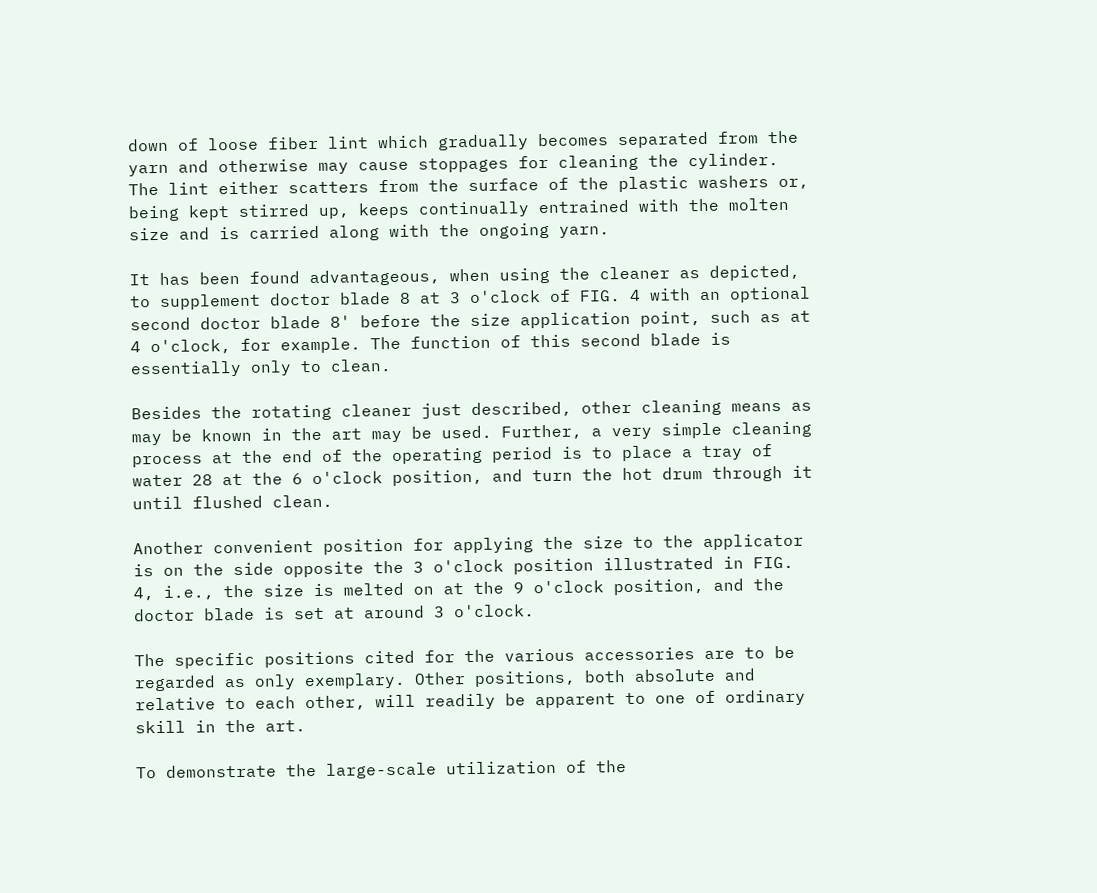down of loose fiber lint which gradually becomes separated from the yarn and otherwise may cause stoppages for cleaning the cylinder. The lint either scatters from the surface of the plastic washers or, being kept stirred up, keeps continually entrained with the molten size and is carried along with the ongoing yarn.

It has been found advantageous, when using the cleaner as depicted, to supplement doctor blade 8 at 3 o'clock of FIG. 4 with an optional second doctor blade 8' before the size application point, such as at 4 o'clock, for example. The function of this second blade is essentially only to clean.

Besides the rotating cleaner just described, other cleaning means as may be known in the art may be used. Further, a very simple cleaning process at the end of the operating period is to place a tray of water 28 at the 6 o'clock position, and turn the hot drum through it until flushed clean.

Another convenient position for applying the size to the applicator is on the side opposite the 3 o'clock position illustrated in FIG. 4, i.e., the size is melted on at the 9 o'clock position, and the doctor blade is set at around 3 o'clock.

The specific positions cited for the various accessories are to be regarded as only exemplary. Other positions, both absolute and relative to each other, will readily be apparent to one of ordinary skill in the art.

To demonstrate the large-scale utilization of the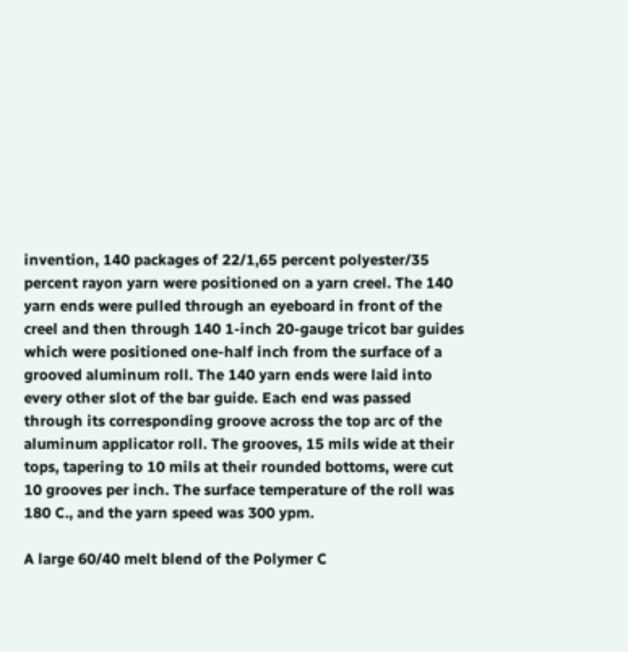invention, 140 packages of 22/1,65 percent polyester/35 percent rayon yarn were positioned on a yarn creel. The 140 yarn ends were pulled through an eyeboard in front of the creel and then through 140 1-inch 20-gauge tricot bar guides which were positioned one-half inch from the surface of a grooved aluminum roll. The 140 yarn ends were laid into every other slot of the bar guide. Each end was passed through its corresponding groove across the top arc of the aluminum applicator roll. The grooves, 15 mils wide at their tops, tapering to 10 mils at their rounded bottoms, were cut 10 grooves per inch. The surface temperature of the roll was 180 C., and the yarn speed was 300 ypm.

A large 60/40 melt blend of the Polymer C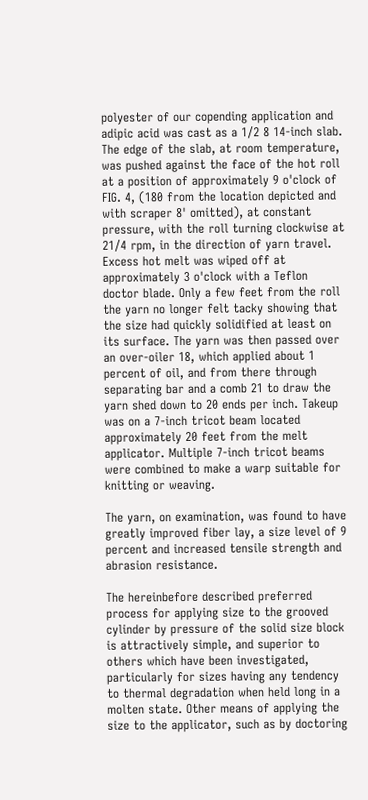polyester of our copending application and adipic acid was cast as a 1/2 8 14-inch slab. The edge of the slab, at room temperature, was pushed against the face of the hot roll at a position of approximately 9 o'clock of FIG. 4, (180 from the location depicted and with scraper 8' omitted), at constant pressure, with the roll turning clockwise at 21/4 rpm, in the direction of yarn travel. Excess hot melt was wiped off at approximately 3 o'clock with a Teflon doctor blade. Only a few feet from the roll the yarn no longer felt tacky showing that the size had quickly solidified at least on its surface. The yarn was then passed over an over-oiler 18, which applied about 1 percent of oil, and from there through separating bar and a comb 21 to draw the yarn shed down to 20 ends per inch. Takeup was on a 7-inch tricot beam located approximately 20 feet from the melt applicator. Multiple 7-inch tricot beams were combined to make a warp suitable for knitting or weaving.

The yarn, on examination, was found to have greatly improved fiber lay, a size level of 9 percent and increased tensile strength and abrasion resistance.

The hereinbefore described preferred process for applying size to the grooved cylinder by pressure of the solid size block is attractively simple, and superior to others which have been investigated, particularly for sizes having any tendency to thermal degradation when held long in a molten state. Other means of applying the size to the applicator, such as by doctoring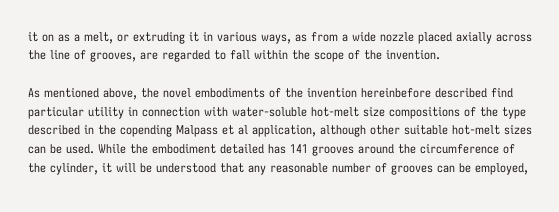it on as a melt, or extruding it in various ways, as from a wide nozzle placed axially across the line of grooves, are regarded to fall within the scope of the invention.

As mentioned above, the novel embodiments of the invention hereinbefore described find particular utility in connection with water-soluble hot-melt size compositions of the type described in the copending Malpass et al application, although other suitable hot-melt sizes can be used. While the embodiment detailed has 141 grooves around the circumference of the cylinder, it will be understood that any reasonable number of grooves can be employed,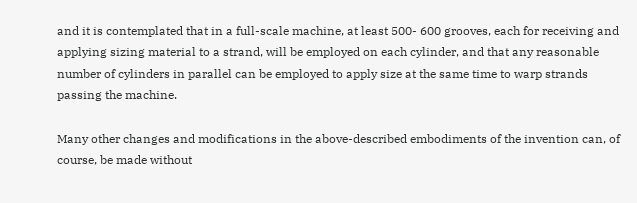and it is contemplated that in a full-scale machine, at least 500- 600 grooves, each for receiving and applying sizing material to a strand, will be employed on each cylinder, and that any reasonable number of cylinders in parallel can be employed to apply size at the same time to warp strands passing the machine.

Many other changes and modifications in the above-described embodiments of the invention can, of course, be made without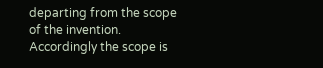departing from the scope of the invention. Accordingly the scope is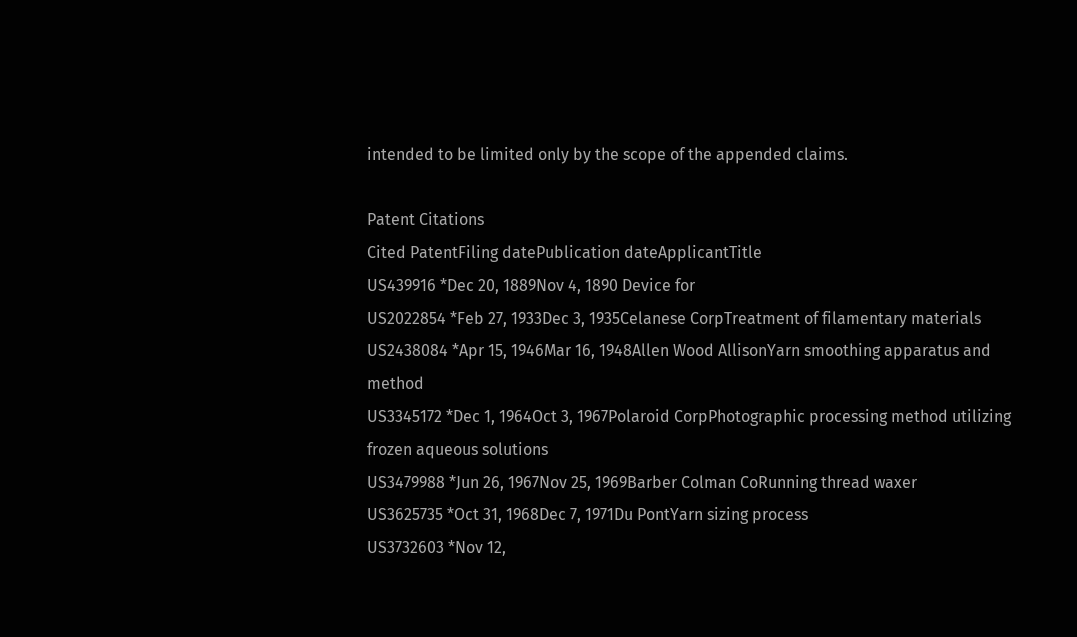intended to be limited only by the scope of the appended claims.

Patent Citations
Cited PatentFiling datePublication dateApplicantTitle
US439916 *Dec 20, 1889Nov 4, 1890 Device for
US2022854 *Feb 27, 1933Dec 3, 1935Celanese CorpTreatment of filamentary materials
US2438084 *Apr 15, 1946Mar 16, 1948Allen Wood AllisonYarn smoothing apparatus and method
US3345172 *Dec 1, 1964Oct 3, 1967Polaroid CorpPhotographic processing method utilizing frozen aqueous solutions
US3479988 *Jun 26, 1967Nov 25, 1969Barber Colman CoRunning thread waxer
US3625735 *Oct 31, 1968Dec 7, 1971Du PontYarn sizing process
US3732603 *Nov 12,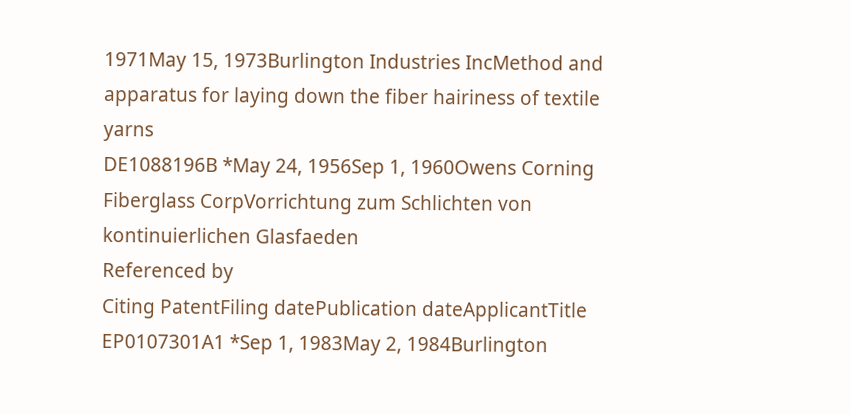1971May 15, 1973Burlington Industries IncMethod and apparatus for laying down the fiber hairiness of textile yarns
DE1088196B *May 24, 1956Sep 1, 1960Owens Corning Fiberglass CorpVorrichtung zum Schlichten von kontinuierlichen Glasfaeden
Referenced by
Citing PatentFiling datePublication dateApplicantTitle
EP0107301A1 *Sep 1, 1983May 2, 1984Burlington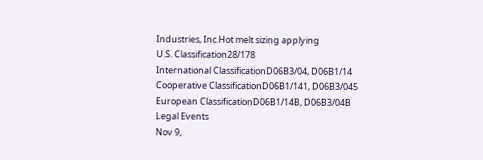Industries, Inc.Hot melt sizing applying
U.S. Classification28/178
International ClassificationD06B3/04, D06B1/14
Cooperative ClassificationD06B1/141, D06B3/045
European ClassificationD06B1/14B, D06B3/04B
Legal Events
Nov 9,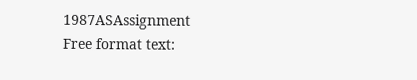1987ASAssignment
Free format text: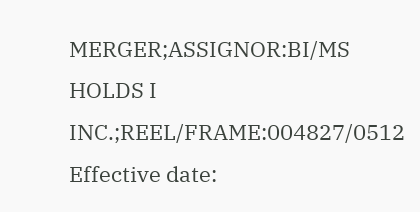MERGER;ASSIGNOR:BI/MS HOLDS I INC.;REEL/FRAME:004827/0512
Effective date: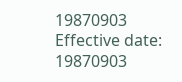19870903
Effective date: 19870903